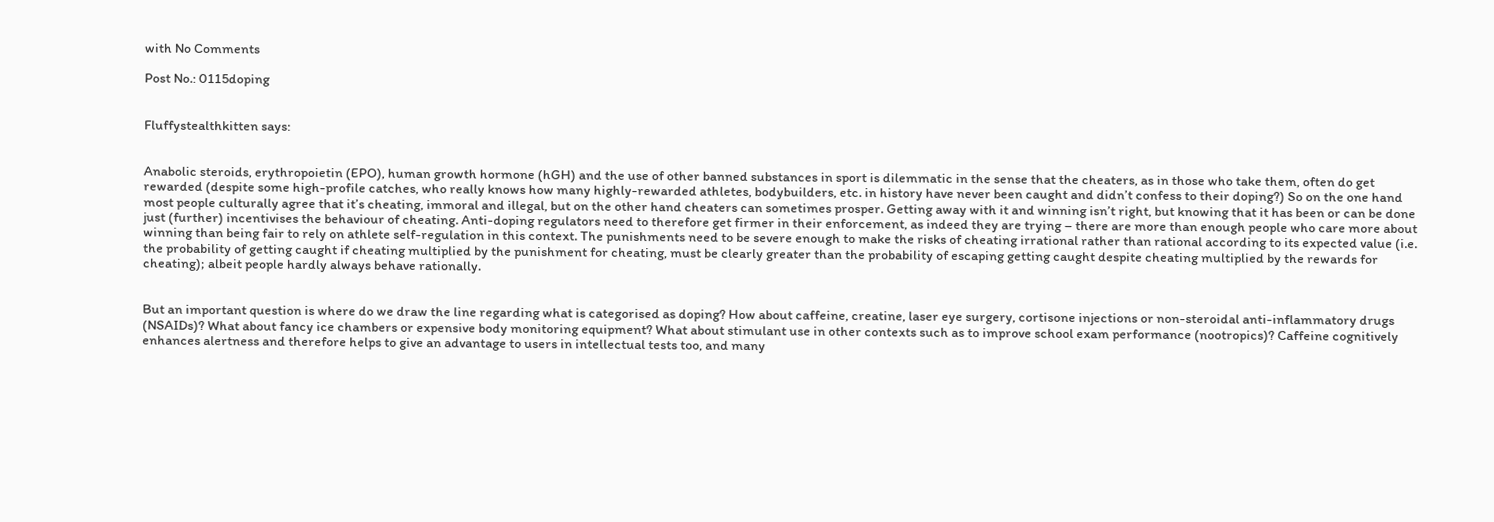with No Comments

Post No.: 0115doping


Fluffystealthkitten says:


Anabolic steroids, erythropoietin (EPO), human growth hormone (hGH) and the use of other banned substances in sport is dilemmatic in the sense that the cheaters, as in those who take them, often do get rewarded (despite some high-profile catches, who really knows how many highly-rewarded athletes, bodybuilders, etc. in history have never been caught and didn’t confess to their doping?) So on the one hand most people culturally agree that it’s cheating, immoral and illegal, but on the other hand cheaters can sometimes prosper. Getting away with it and winning isn’t right, but knowing that it has been or can be done just (further) incentivises the behaviour of cheating. Anti-doping regulators need to therefore get firmer in their enforcement, as indeed they are trying – there are more than enough people who care more about winning than being fair to rely on athlete self-regulation in this context. The punishments need to be severe enough to make the risks of cheating irrational rather than rational according to its expected value (i.e. the probability of getting caught if cheating multiplied by the punishment for cheating, must be clearly greater than the probability of escaping getting caught despite cheating multiplied by the rewards for cheating); albeit people hardly always behave rationally.


But an important question is where do we draw the line regarding what is categorised as doping? How about caffeine, creatine, laser eye surgery, cortisone injections or non-steroidal anti-inflammatory drugs (NSAIDs)? What about fancy ice chambers or expensive body monitoring equipment? What about stimulant use in other contexts such as to improve school exam performance (nootropics)? Caffeine cognitively enhances alertness and therefore helps to give an advantage to users in intellectual tests too, and many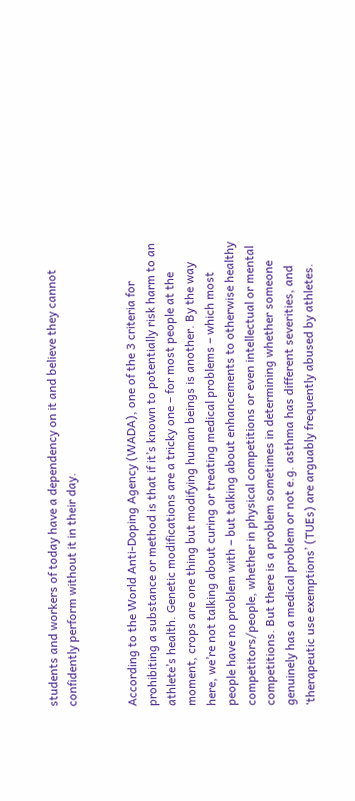students and workers of today have a dependency on it and believe they cannot confidently perform without it in their day.


According to the World Anti-Doping Agency (WADA), one of the 3 criteria for prohibiting a substance or method is that if it’s known to potentially risk harm to an athlete’s health. Genetic modifications are a tricky one – for most people at the moment, crops are one thing but modifying human beings is another. By the way here, we’re not talking about curing or treating medical problems – which most people have no problem with – but talking about enhancements to otherwise healthy competitors/people, whether in physical competitions or even intellectual or mental competitions. But there is a problem sometimes in determining whether someone genuinely has a medical problem or not e.g. asthma has different severities, and ‘therapeutic use exemptions’ (TUEs) are arguably frequently abused by athletes.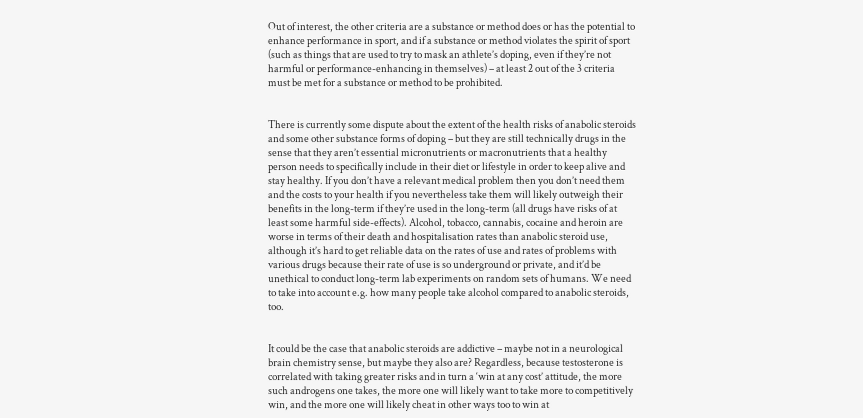Out of interest, the other criteria are a substance or method does or has the potential to enhance performance in sport, and if a substance or method violates the spirit of sport (such as things that are used to try to mask an athlete’s doping, even if they’re not harmful or performance-enhancing in themselves) – at least 2 out of the 3 criteria must be met for a substance or method to be prohibited.


There is currently some dispute about the extent of the health risks of anabolic steroids and some other substance forms of doping – but they are still technically drugs in the sense that they aren’t essential micronutrients or macronutrients that a healthy person needs to specifically include in their diet or lifestyle in order to keep alive and stay healthy. If you don’t have a relevant medical problem then you don’t need them and the costs to your health if you nevertheless take them will likely outweigh their benefits in the long-term if they’re used in the long-term (all drugs have risks of at least some harmful side-effects). Alcohol, tobacco, cannabis, cocaine and heroin are worse in terms of their death and hospitalisation rates than anabolic steroid use, although it’s hard to get reliable data on the rates of use and rates of problems with various drugs because their rate of use is so underground or private, and it’d be unethical to conduct long-term lab experiments on random sets of humans. We need to take into account e.g. how many people take alcohol compared to anabolic steroids, too.


It could be the case that anabolic steroids are addictive – maybe not in a neurological brain chemistry sense, but maybe they also are? Regardless, because testosterone is correlated with taking greater risks and in turn a ‘win at any cost’ attitude, the more such androgens one takes, the more one will likely want to take more to competitively win, and the more one will likely cheat in other ways too to win at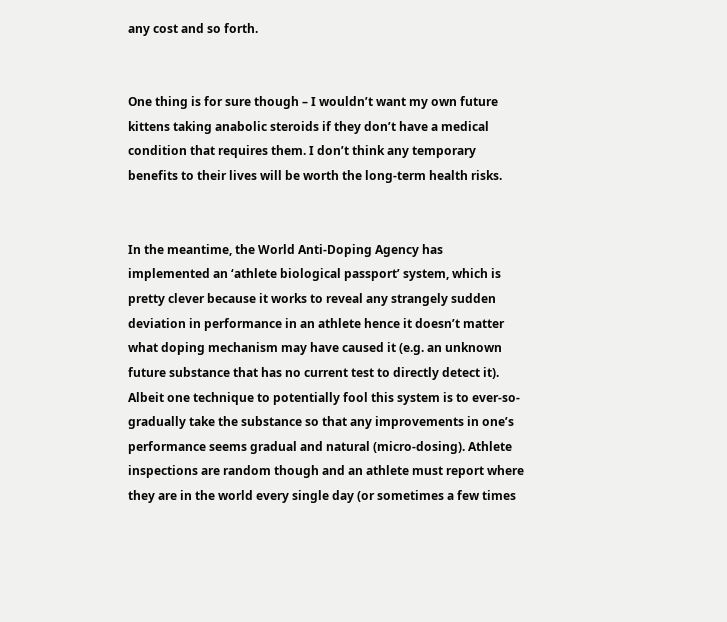any cost and so forth.


One thing is for sure though – I wouldn’t want my own future kittens taking anabolic steroids if they don’t have a medical condition that requires them. I don’t think any temporary benefits to their lives will be worth the long-term health risks.


In the meantime, the World Anti-Doping Agency has implemented an ‘athlete biological passport’ system, which is pretty clever because it works to reveal any strangely sudden deviation in performance in an athlete hence it doesn’t matter what doping mechanism may have caused it (e.g. an unknown future substance that has no current test to directly detect it). Albeit one technique to potentially fool this system is to ever-so-gradually take the substance so that any improvements in one’s performance seems gradual and natural (micro-dosing). Athlete inspections are random though and an athlete must report where they are in the world every single day (or sometimes a few times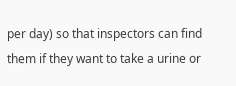per day) so that inspectors can find them if they want to take a urine or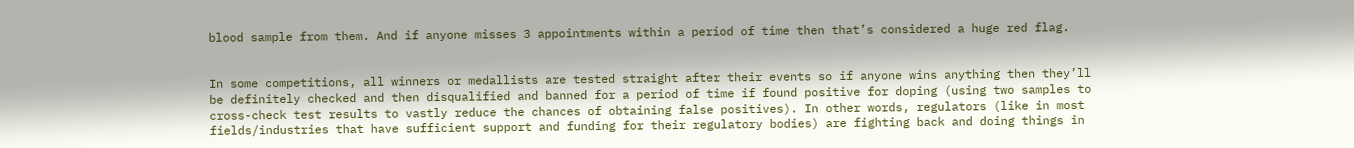blood sample from them. And if anyone misses 3 appointments within a period of time then that’s considered a huge red flag.


In some competitions, all winners or medallists are tested straight after their events so if anyone wins anything then they’ll be definitely checked and then disqualified and banned for a period of time if found positive for doping (using two samples to cross-check test results to vastly reduce the chances of obtaining false positives). In other words, regulators (like in most fields/industries that have sufficient support and funding for their regulatory bodies) are fighting back and doing things in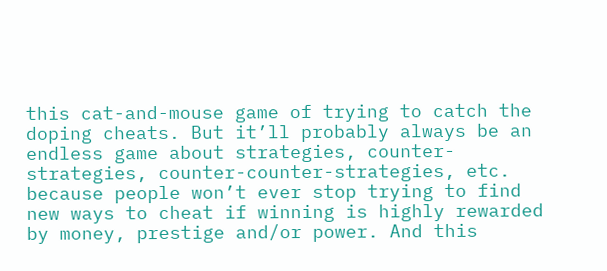this cat-and-mouse game of trying to catch the doping cheats. But it’ll probably always be an endless game about strategies, counter-strategies, counter-counter-strategies, etc. because people won’t ever stop trying to find new ways to cheat if winning is highly rewarded by money, prestige and/or power. And this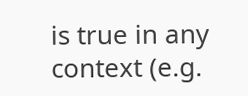is true in any context (e.g.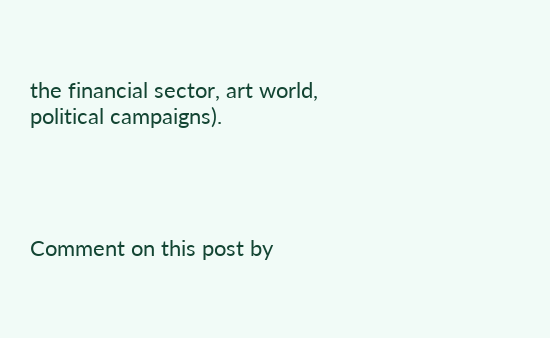the financial sector, art world, political campaigns).




Comment on this post by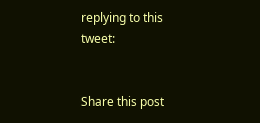replying to this tweet:


Share this post